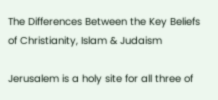The Differences Between the Key Beliefs of Christianity, Islam & Judaism

Jerusalem is a holy site for all three of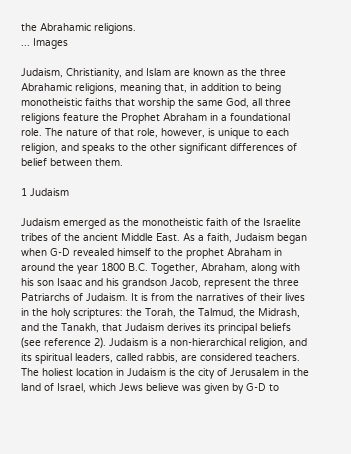the Abrahamic religions.
... Images

Judaism, Christianity, and Islam are known as the three Abrahamic religions, meaning that, in addition to being monotheistic faiths that worship the same God, all three religions feature the Prophet Abraham in a foundational role. The nature of that role, however, is unique to each religion, and speaks to the other significant differences of belief between them.

1 Judaism

Judaism emerged as the monotheistic faith of the Israelite tribes of the ancient Middle East. As a faith, Judaism began when G-D revealed himself to the prophet Abraham in around the year 1800 B.C. Together, Abraham, along with his son Isaac and his grandson Jacob, represent the three Patriarchs of Judaism. It is from the narratives of their lives in the holy scriptures: the Torah, the Talmud, the Midrash, and the Tanakh, that Judaism derives its principal beliefs (see reference 2). Judaism is a non-hierarchical religion, and its spiritual leaders, called rabbis, are considered teachers. The holiest location in Judaism is the city of Jerusalem in the land of Israel, which Jews believe was given by G-D to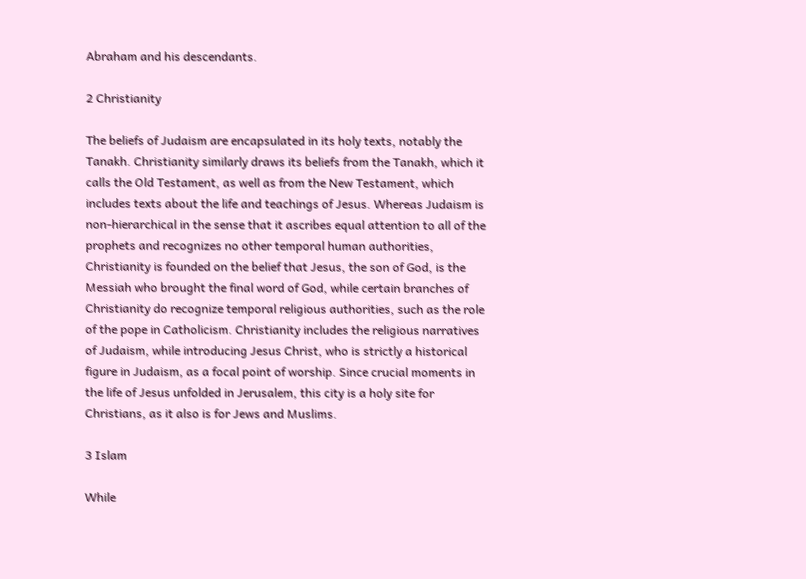Abraham and his descendants.

2 Christianity

The beliefs of Judaism are encapsulated in its holy texts, notably the Tanakh. Christianity similarly draws its beliefs from the Tanakh, which it calls the Old Testament, as well as from the New Testament, which includes texts about the life and teachings of Jesus. Whereas Judaism is non-hierarchical in the sense that it ascribes equal attention to all of the prophets and recognizes no other temporal human authorities, Christianity is founded on the belief that Jesus, the son of God, is the Messiah who brought the final word of God, while certain branches of Christianity do recognize temporal religious authorities, such as the role of the pope in Catholicism. Christianity includes the religious narratives of Judaism, while introducing Jesus Christ, who is strictly a historical figure in Judaism, as a focal point of worship. Since crucial moments in the life of Jesus unfolded in Jerusalem, this city is a holy site for Christians, as it also is for Jews and Muslims.

3 Islam

While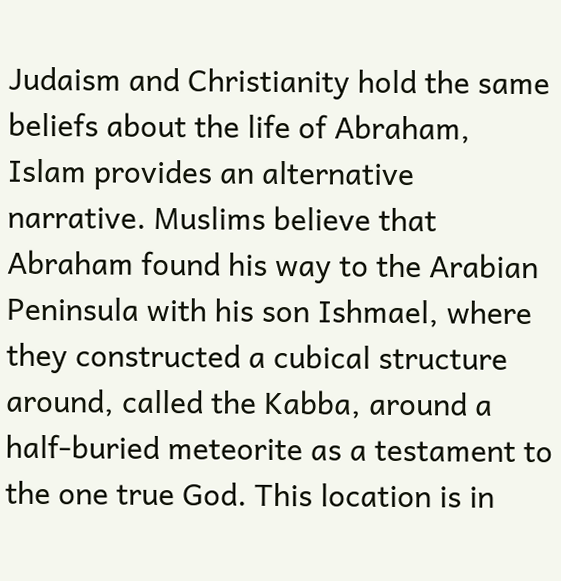Judaism and Christianity hold the same beliefs about the life of Abraham, Islam provides an alternative narrative. Muslims believe that Abraham found his way to the Arabian Peninsula with his son Ishmael, where they constructed a cubical structure around, called the Kabba, around a half-buried meteorite as a testament to the one true God. This location is in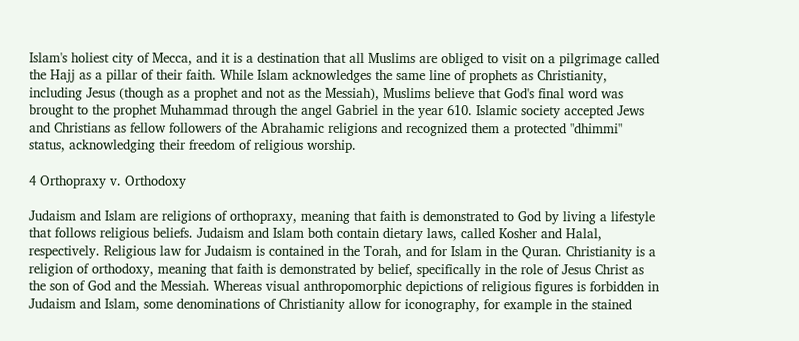Islam's holiest city of Mecca, and it is a destination that all Muslims are obliged to visit on a pilgrimage called the Hajj as a pillar of their faith. While Islam acknowledges the same line of prophets as Christianity, including Jesus (though as a prophet and not as the Messiah), Muslims believe that God's final word was brought to the prophet Muhammad through the angel Gabriel in the year 610. Islamic society accepted Jews and Christians as fellow followers of the Abrahamic religions and recognized them a protected "dhimmi" status, acknowledging their freedom of religious worship.

4 Orthopraxy v. Orthodoxy

Judaism and Islam are religions of orthopraxy, meaning that faith is demonstrated to God by living a lifestyle that follows religious beliefs. Judaism and Islam both contain dietary laws, called Kosher and Halal, respectively. Religious law for Judaism is contained in the Torah, and for Islam in the Quran. Christianity is a religion of orthodoxy, meaning that faith is demonstrated by belief, specifically in the role of Jesus Christ as the son of God and the Messiah. Whereas visual anthropomorphic depictions of religious figures is forbidden in Judaism and Islam, some denominations of Christianity allow for iconography, for example in the stained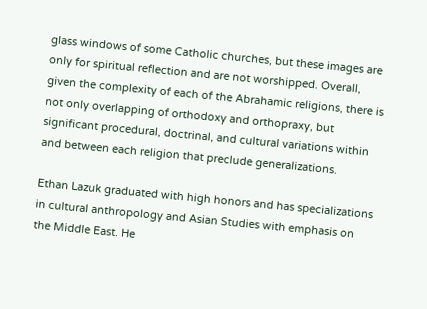glass windows of some Catholic churches, but these images are only for spiritual reflection and are not worshipped. Overall, given the complexity of each of the Abrahamic religions, there is not only overlapping of orthodoxy and orthopraxy, but significant procedural, doctrinal, and cultural variations within and between each religion that preclude generalizations.

Ethan Lazuk graduated with high honors and has specializations in cultural anthropology and Asian Studies with emphasis on the Middle East. He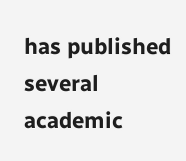has published several academic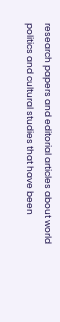research papers and editorial articles about world politics and cultural studies that have been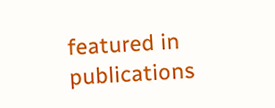featured in publications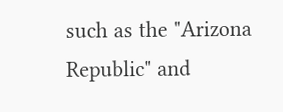such as the "Arizona Republic" and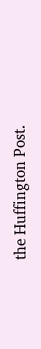the Huffington Post.